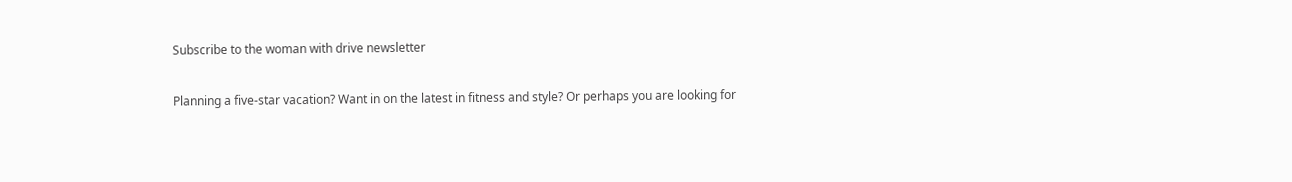Subscribe to the woman with drive newsletter

Planning a five-star vacation? Want in on the latest in fitness and style? Or perhaps you are looking for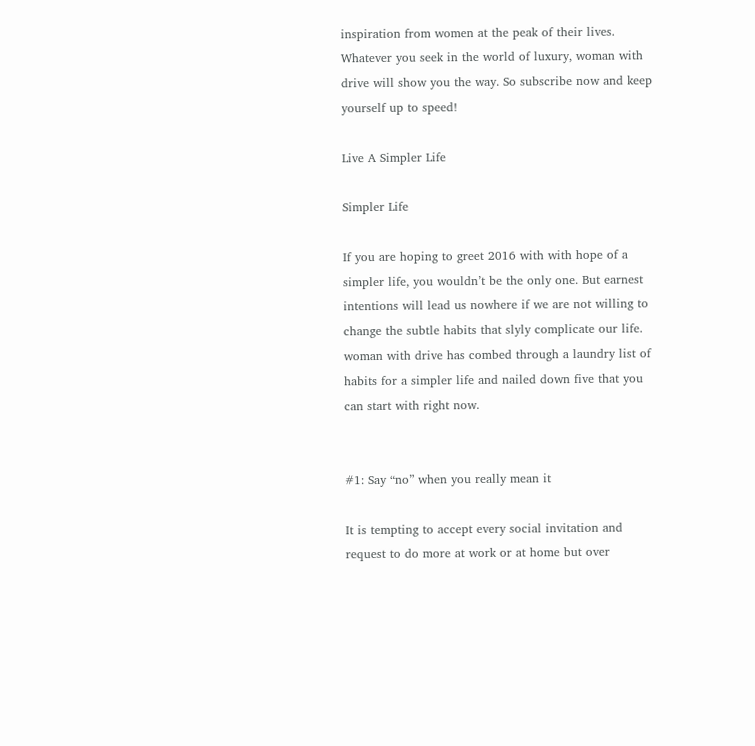inspiration from women at the peak of their lives. Whatever you seek in the world of luxury, woman with drive will show you the way. So subscribe now and keep yourself up to speed!

Live A Simpler Life

Simpler Life

If you are hoping to greet 2016 with with hope of a simpler life, you wouldn’t be the only one. But earnest intentions will lead us nowhere if we are not willing to change the subtle habits that slyly complicate our life. woman with drive has combed through a laundry list of habits for a simpler life and nailed down five that you can start with right now.


#1: Say “no” when you really mean it

It is tempting to accept every social invitation and request to do more at work or at home but over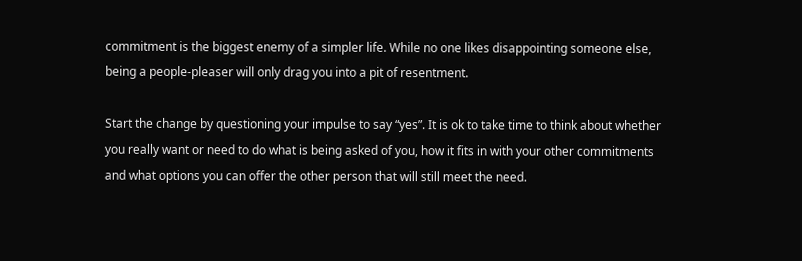commitment is the biggest enemy of a simpler life. While no one likes disappointing someone else, being a people-pleaser will only drag you into a pit of resentment.

Start the change by questioning your impulse to say “yes”. It is ok to take time to think about whether you really want or need to do what is being asked of you, how it fits in with your other commitments and what options you can offer the other person that will still meet the need.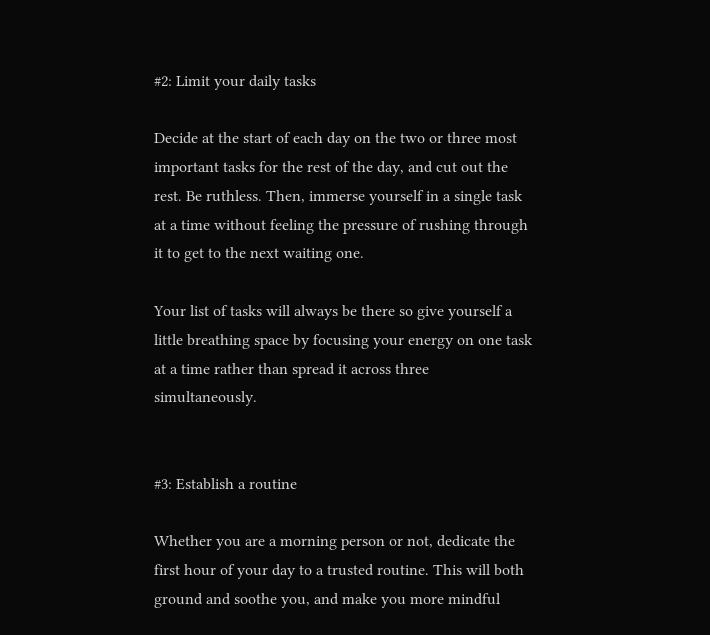#2: Limit your daily tasks

Decide at the start of each day on the two or three most important tasks for the rest of the day, and cut out the rest. Be ruthless. Then, immerse yourself in a single task at a time without feeling the pressure of rushing through it to get to the next waiting one.

Your list of tasks will always be there so give yourself a little breathing space by focusing your energy on one task at a time rather than spread it across three simultaneously.


#3: Establish a routine

Whether you are a morning person or not, dedicate the first hour of your day to a trusted routine. This will both ground and soothe you, and make you more mindful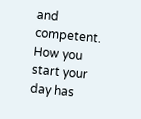and competent. How you start your day has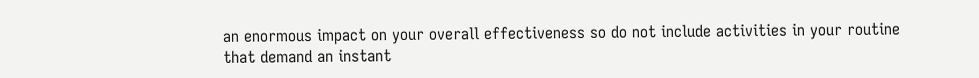an enormous impact on your overall effectiveness so do not include activities in your routine that demand an instant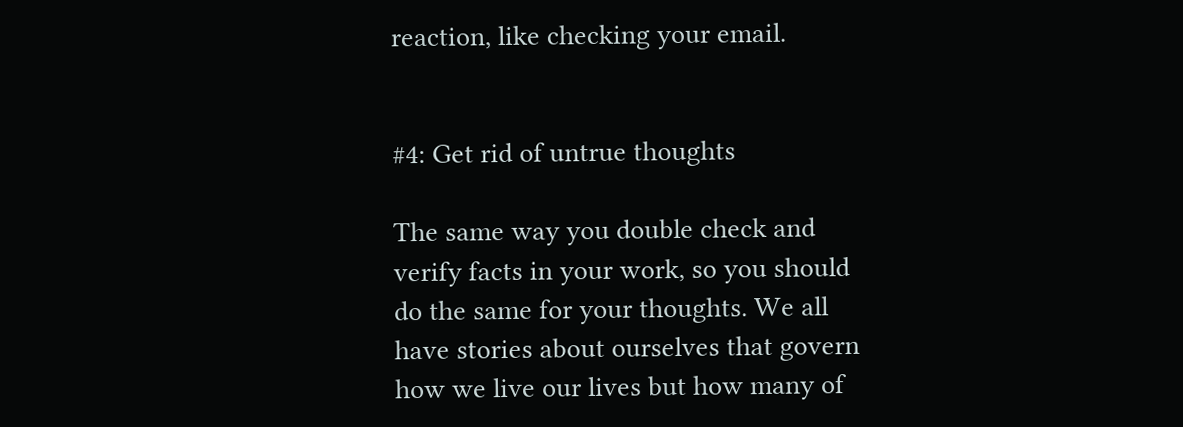reaction, like checking your email.


#4: Get rid of untrue thoughts

The same way you double check and verify facts in your work, so you should do the same for your thoughts. We all have stories about ourselves that govern how we live our lives but how many of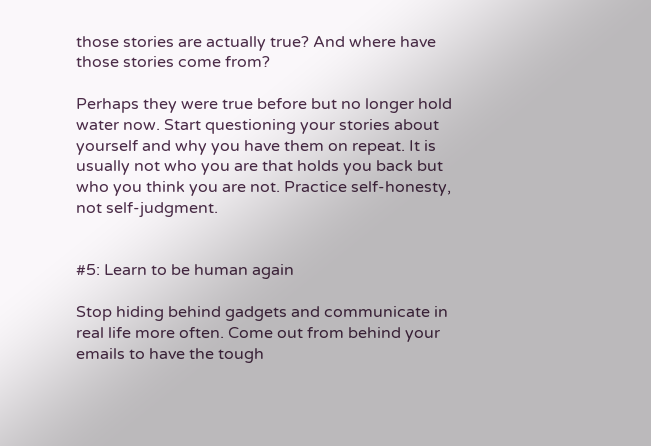those stories are actually true? And where have those stories come from?

Perhaps they were true before but no longer hold water now. Start questioning your stories about yourself and why you have them on repeat. It is usually not who you are that holds you back but who you think you are not. Practice self-honesty, not self-judgment.


#5: Learn to be human again

Stop hiding behind gadgets and communicate in real life more often. Come out from behind your emails to have the tough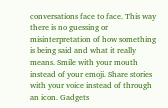conversations face to face. This way there is no guessing or misinterpretation of how something is being said and what it really means. Smile with your mouth instead of your emoji. Share stories with your voice instead of through an icon. Gadgets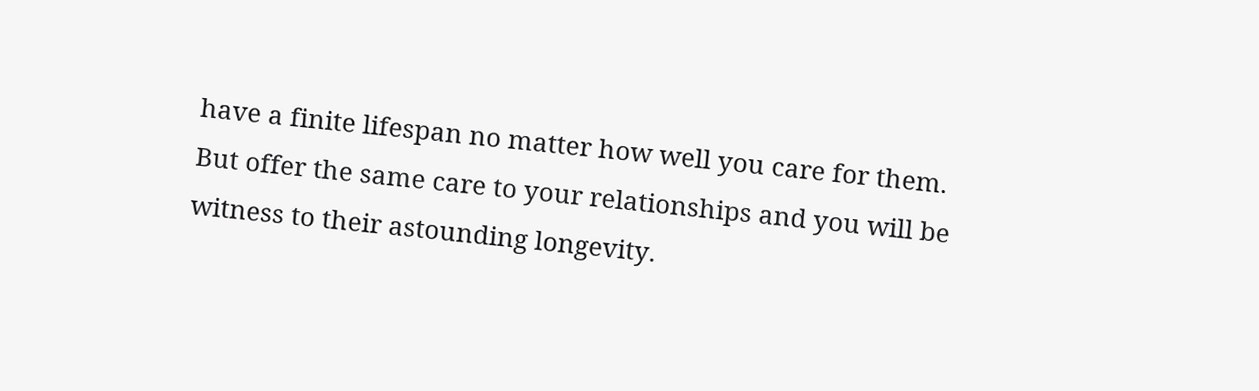have a finite lifespan no matter how well you care for them. But offer the same care to your relationships and you will be witness to their astounding longevity.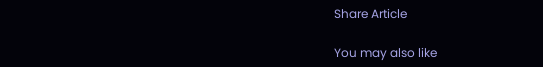Share Article

You may also like